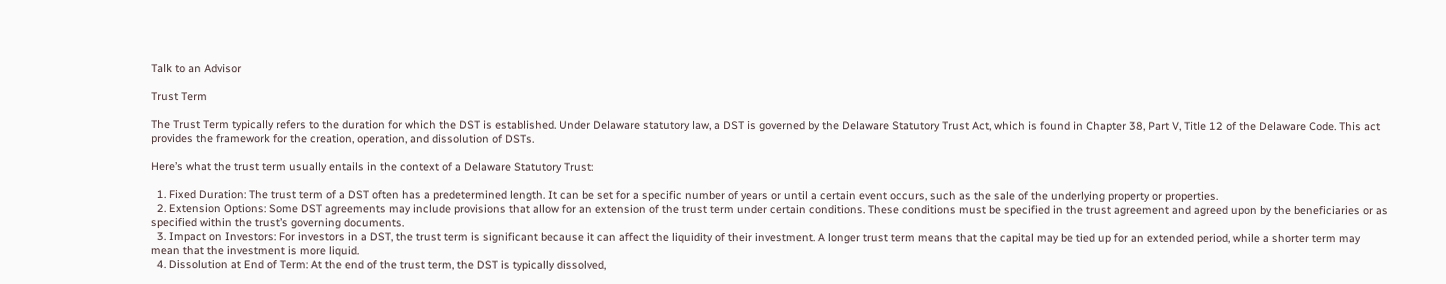Talk to an Advisor

Trust Term

The Trust Term typically refers to the duration for which the DST is established. Under Delaware statutory law, a DST is governed by the Delaware Statutory Trust Act, which is found in Chapter 38, Part V, Title 12 of the Delaware Code. This act provides the framework for the creation, operation, and dissolution of DSTs.

Here’s what the trust term usually entails in the context of a Delaware Statutory Trust:

  1. Fixed Duration: The trust term of a DST often has a predetermined length. It can be set for a specific number of years or until a certain event occurs, such as the sale of the underlying property or properties.
  2. Extension Options: Some DST agreements may include provisions that allow for an extension of the trust term under certain conditions. These conditions must be specified in the trust agreement and agreed upon by the beneficiaries or as specified within the trust’s governing documents.
  3. Impact on Investors: For investors in a DST, the trust term is significant because it can affect the liquidity of their investment. A longer trust term means that the capital may be tied up for an extended period, while a shorter term may mean that the investment is more liquid.
  4. Dissolution at End of Term: At the end of the trust term, the DST is typically dissolved,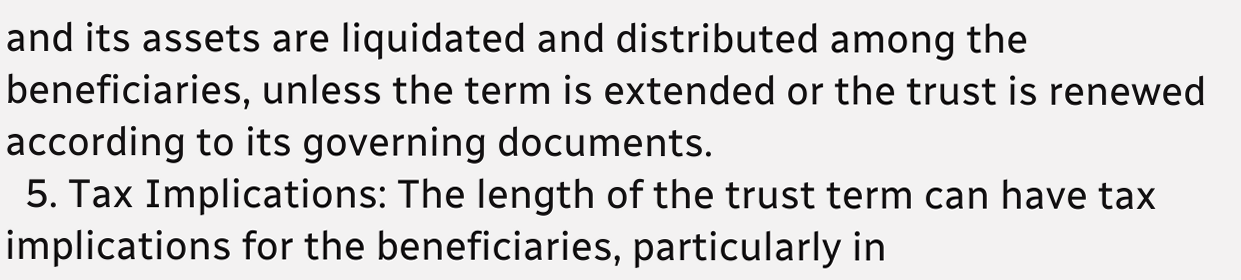and its assets are liquidated and distributed among the beneficiaries, unless the term is extended or the trust is renewed according to its governing documents.
  5. Tax Implications: The length of the trust term can have tax implications for the beneficiaries, particularly in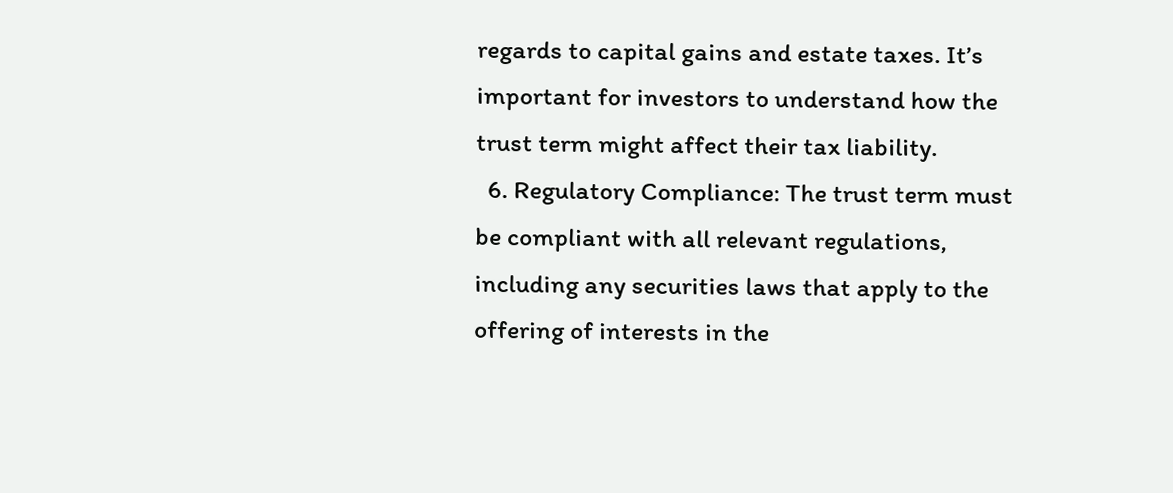regards to capital gains and estate taxes. It’s important for investors to understand how the trust term might affect their tax liability.
  6. Regulatory Compliance: The trust term must be compliant with all relevant regulations, including any securities laws that apply to the offering of interests in the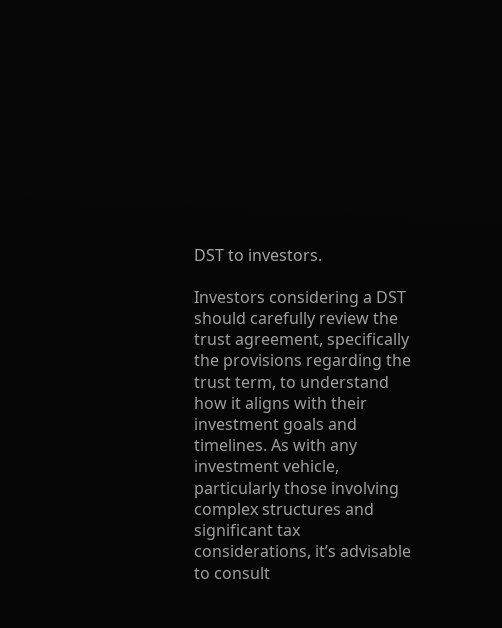DST to investors.

Investors considering a DST should carefully review the trust agreement, specifically the provisions regarding the trust term, to understand how it aligns with their investment goals and timelines. As with any investment vehicle, particularly those involving complex structures and significant tax considerations, it’s advisable to consult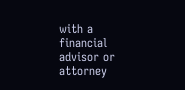with a financial advisor or attorney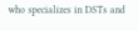who specializes in DSTs and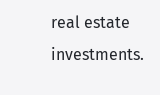real estate investments.